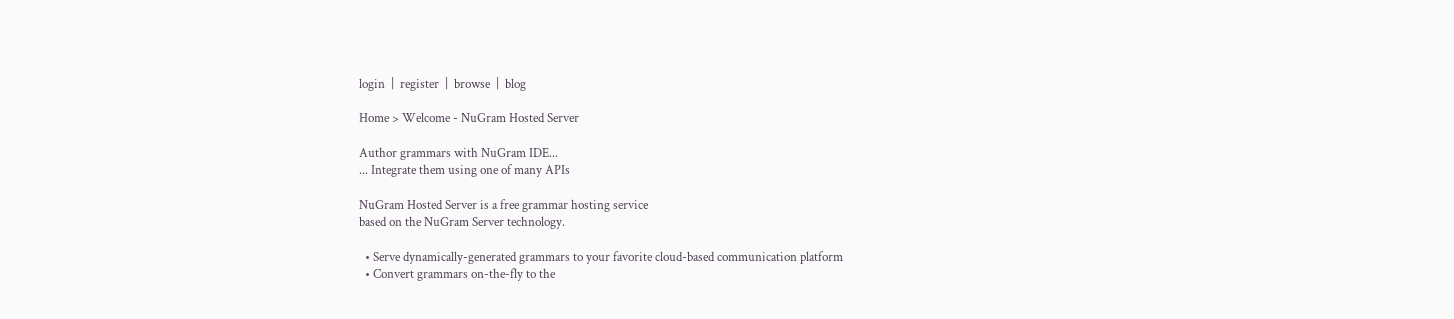login  |  register  |  browse  |  blog

Home > Welcome - NuGram Hosted Server

Author grammars with NuGram IDE...
... Integrate them using one of many APIs

NuGram Hosted Server is a free grammar hosting service
based on the NuGram Server technology.

  • Serve dynamically-generated grammars to your favorite cloud-based communication platform
  • Convert grammars on-the-fly to the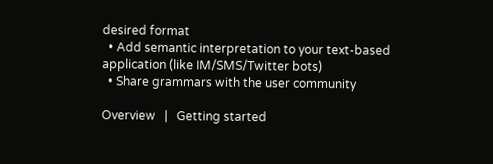desired format
  • Add semantic interpretation to your text-based application (like IM/SMS/Twitter bots)
  • Share grammars with the user community

Overview   |   Getting started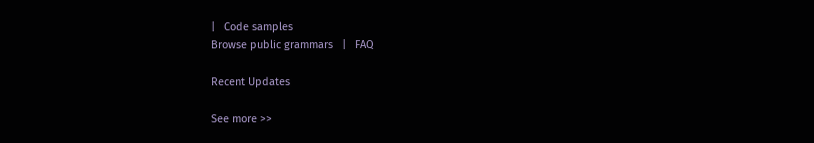|   Code samples
Browse public grammars   |   FAQ

Recent Updates

See more >>